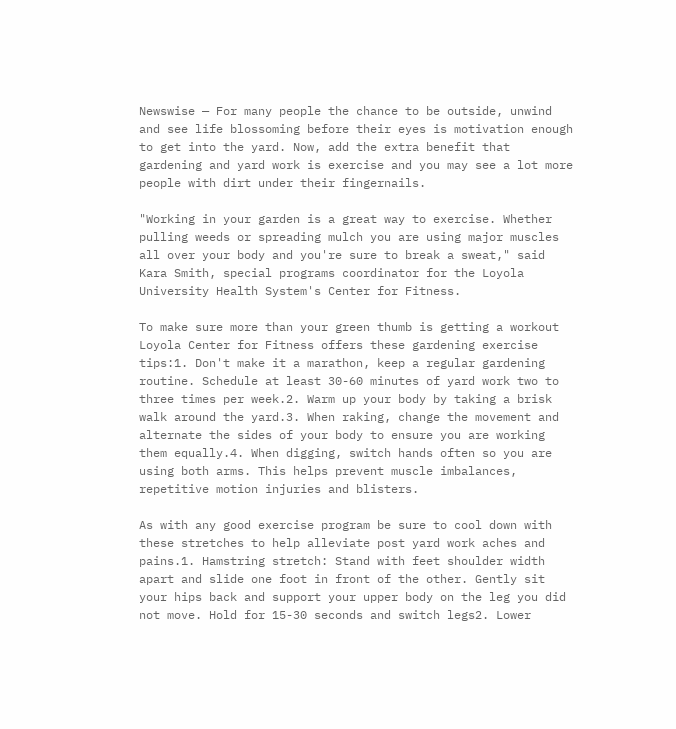Newswise — For many people the chance to be outside, unwind and see life blossoming before their eyes is motivation enough to get into the yard. Now, add the extra benefit that gardening and yard work is exercise and you may see a lot more people with dirt under their fingernails.

"Working in your garden is a great way to exercise. Whether pulling weeds or spreading mulch you are using major muscles all over your body and you're sure to break a sweat," said Kara Smith, special programs coordinator for the Loyola University Health System's Center for Fitness.

To make sure more than your green thumb is getting a workout Loyola Center for Fitness offers these gardening exercise tips:1. Don't make it a marathon, keep a regular gardening routine. Schedule at least 30-60 minutes of yard work two to three times per week.2. Warm up your body by taking a brisk walk around the yard.3. When raking, change the movement and alternate the sides of your body to ensure you are working them equally.4. When digging, switch hands often so you are using both arms. This helps prevent muscle imbalances, repetitive motion injuries and blisters.

As with any good exercise program be sure to cool down with these stretches to help alleviate post yard work aches and pains.1. Hamstring stretch: Stand with feet shoulder width apart and slide one foot in front of the other. Gently sit your hips back and support your upper body on the leg you did not move. Hold for 15-30 seconds and switch legs2. Lower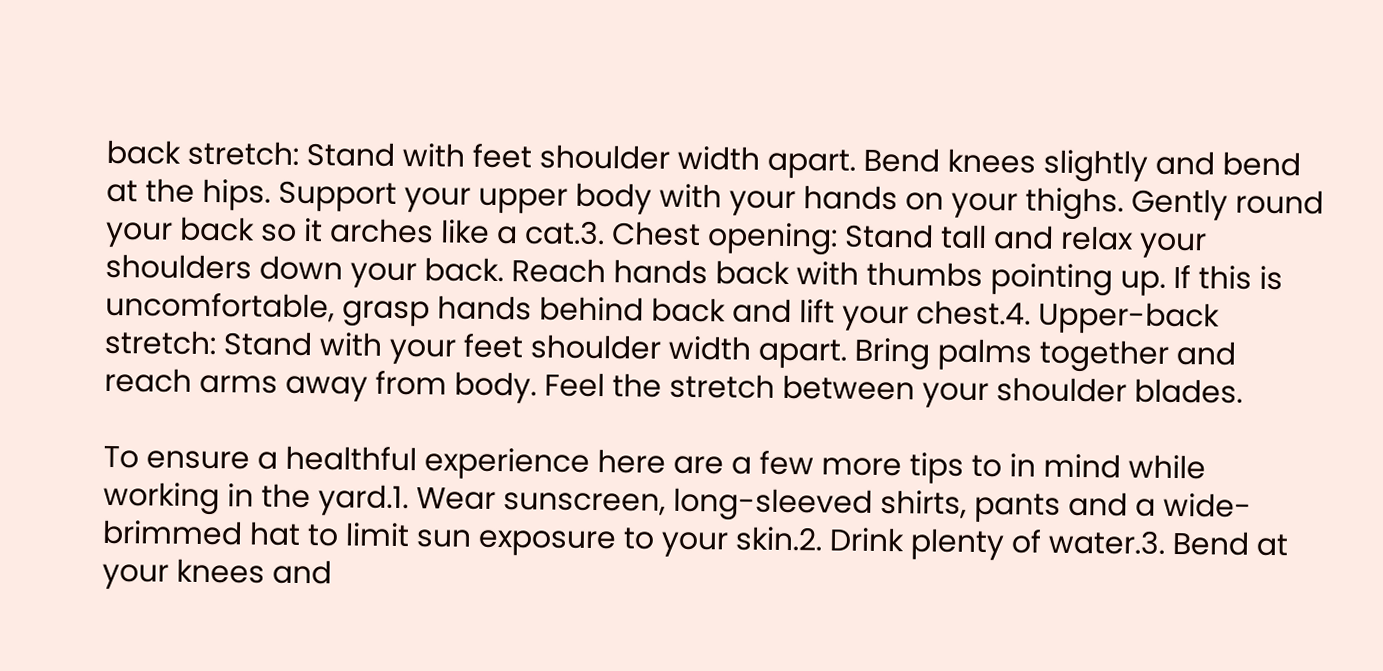back stretch: Stand with feet shoulder width apart. Bend knees slightly and bend at the hips. Support your upper body with your hands on your thighs. Gently round your back so it arches like a cat.3. Chest opening: Stand tall and relax your shoulders down your back. Reach hands back with thumbs pointing up. If this is uncomfortable, grasp hands behind back and lift your chest.4. Upper-back stretch: Stand with your feet shoulder width apart. Bring palms together and reach arms away from body. Feel the stretch between your shoulder blades.

To ensure a healthful experience here are a few more tips to in mind while working in the yard.1. Wear sunscreen, long-sleeved shirts, pants and a wide-brimmed hat to limit sun exposure to your skin.2. Drink plenty of water.3. Bend at your knees and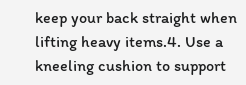keep your back straight when lifting heavy items.4. Use a kneeling cushion to support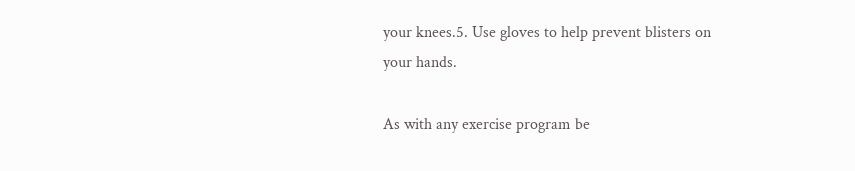your knees.5. Use gloves to help prevent blisters on your hands.

As with any exercise program be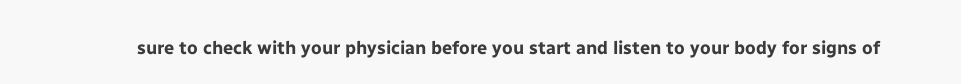sure to check with your physician before you start and listen to your body for signs of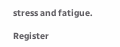stress and fatigue.

Register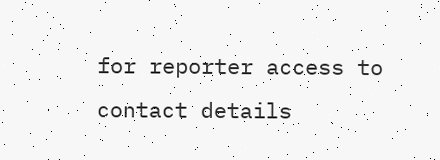for reporter access to contact details